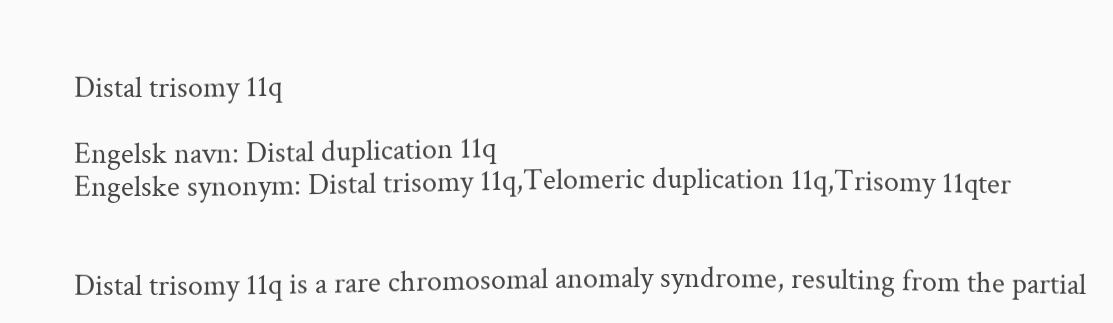Distal trisomy 11q

Engelsk navn: Distal duplication 11q
Engelske synonym: Distal trisomy 11q,Telomeric duplication 11q,Trisomy 11qter


Distal trisomy 11q is a rare chromosomal anomaly syndrome, resulting from the partial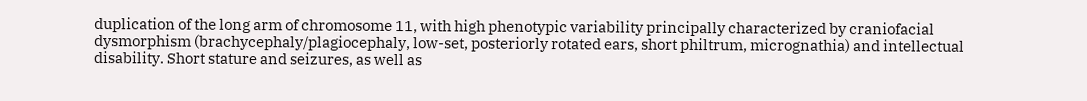duplication of the long arm of chromosome 11, with high phenotypic variability principally characterized by craniofacial dysmorphism (brachycephaly/plagiocephaly, low-set, posteriorly rotated ears, short philtrum, micrognathia) and intellectual disability. Short stature and seizures, as well as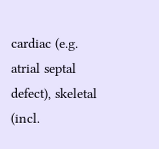cardiac (e.g. atrial septal defect), skeletal (incl.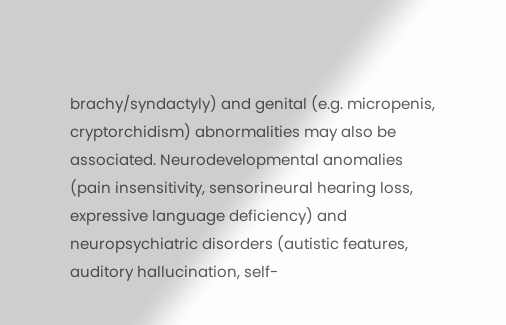brachy/syndactyly) and genital (e.g. micropenis, cryptorchidism) abnormalities may also be associated. Neurodevelopmental anomalies (pain insensitivity, sensorineural hearing loss, expressive language deficiency) and neuropsychiatric disorders (autistic features, auditory hallucination, self-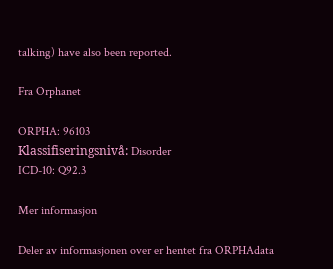talking) have also been reported.

Fra Orphanet

ORPHA: 96103
Klassifiseringsnivå: Disorder
ICD-10: Q92.3

Mer informasjon

Deler av informasjonen over er hentet fra ORPHAdata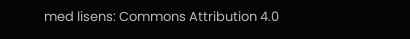med lisens: Commons Attribution 4.0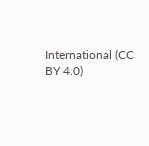International (CC BY 4.0)